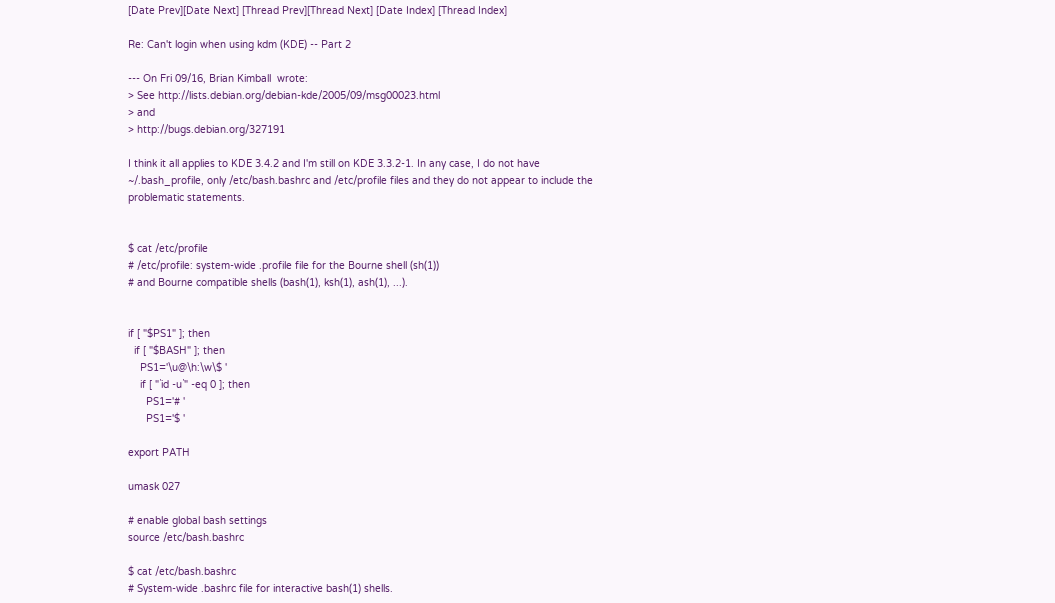[Date Prev][Date Next] [Thread Prev][Thread Next] [Date Index] [Thread Index]

Re: Can't login when using kdm (KDE) -- Part 2

--- On Fri 09/16, Brian Kimball  wrote:
> See http://lists.debian.org/debian-kde/2005/09/msg00023.html
> and
> http://bugs.debian.org/327191

I think it all applies to KDE 3.4.2 and I'm still on KDE 3.3.2-1. In any case, I do not have ~/.bash_profile, only /etc/bash.bashrc and /etc/profile files and they do not appear to include the problematic statements.


$ cat /etc/profile
# /etc/profile: system-wide .profile file for the Bourne shell (sh(1))
# and Bourne compatible shells (bash(1), ksh(1), ash(1), ...).


if [ "$PS1" ]; then
  if [ "$BASH" ]; then
    PS1='\u@\h:\w\$ '
    if [ "`id -u`" -eq 0 ]; then
      PS1='# '
      PS1='$ '

export PATH

umask 027

# enable global bash settings
source /etc/bash.bashrc

$ cat /etc/bash.bashrc
# System-wide .bashrc file for interactive bash(1) shells.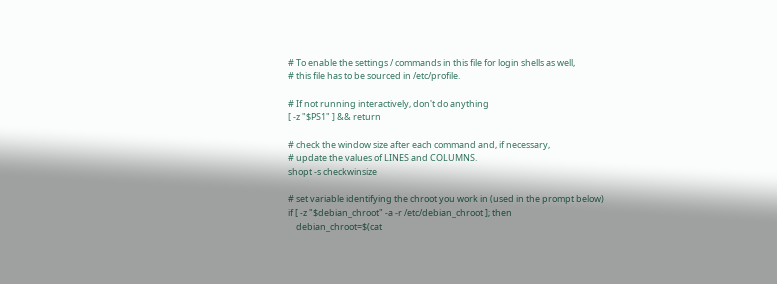# To enable the settings / commands in this file for login shells as well,
# this file has to be sourced in /etc/profile.

# If not running interactively, don't do anything
[ -z "$PS1" ] && return

# check the window size after each command and, if necessary,
# update the values of LINES and COLUMNS.
shopt -s checkwinsize

# set variable identifying the chroot you work in (used in the prompt below)
if [ -z "$debian_chroot" -a -r /etc/debian_chroot ]; then
    debian_chroot=$(cat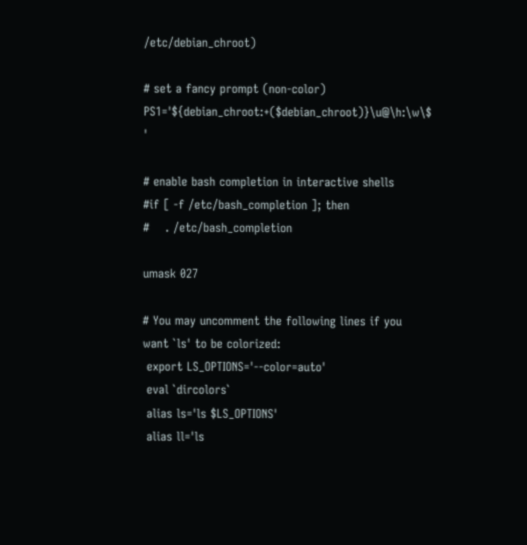/etc/debian_chroot)

# set a fancy prompt (non-color)
PS1='${debian_chroot:+($debian_chroot)}\u@\h:\w\$ '

# enable bash completion in interactive shells
#if [ -f /etc/bash_completion ]; then
#    . /etc/bash_completion

umask 027

# You may uncomment the following lines if you want `ls' to be colorized:
 export LS_OPTIONS='--color=auto'
 eval `dircolors`
 alias ls='ls $LS_OPTIONS'
 alias ll='ls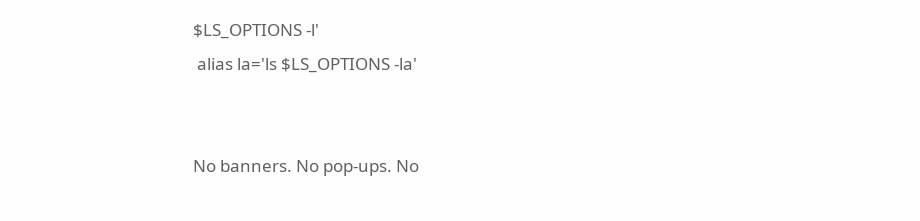$LS_OPTIONS -l'
 alias la='ls $LS_OPTIONS -la'


No banners. No pop-ups. No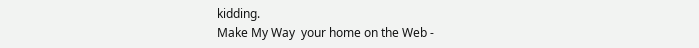kidding.
Make My Way  your home on the Web -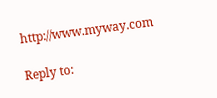http://www.myway.com

Reply to: